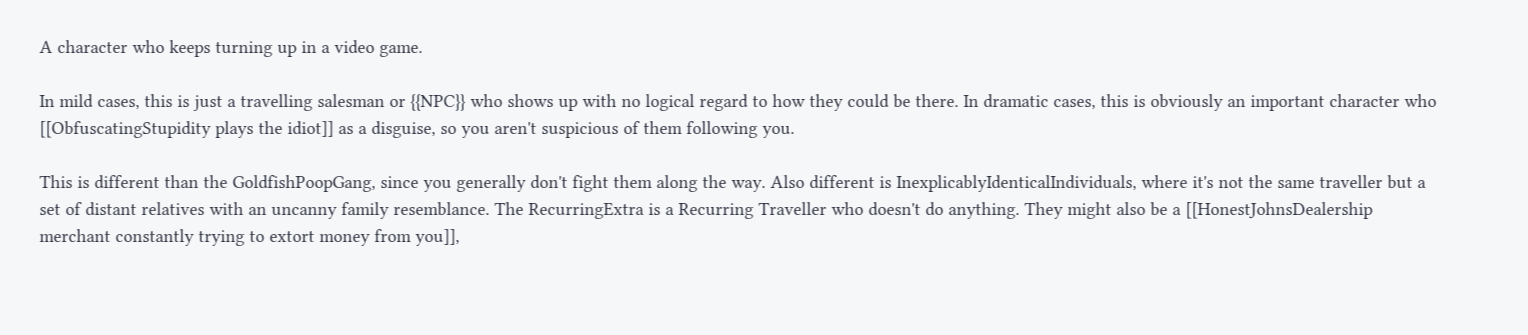A character who keeps turning up in a video game.

In mild cases, this is just a travelling salesman or {{NPC}} who shows up with no logical regard to how they could be there. In dramatic cases, this is obviously an important character who [[ObfuscatingStupidity plays the idiot]] as a disguise, so you aren't suspicious of them following you.

This is different than the GoldfishPoopGang, since you generally don't fight them along the way. Also different is InexplicablyIdenticalIndividuals, where it's not the same traveller but a set of distant relatives with an uncanny family resemblance. The RecurringExtra is a Recurring Traveller who doesn't do anything. They might also be a [[HonestJohnsDealership merchant constantly trying to extort money from you]],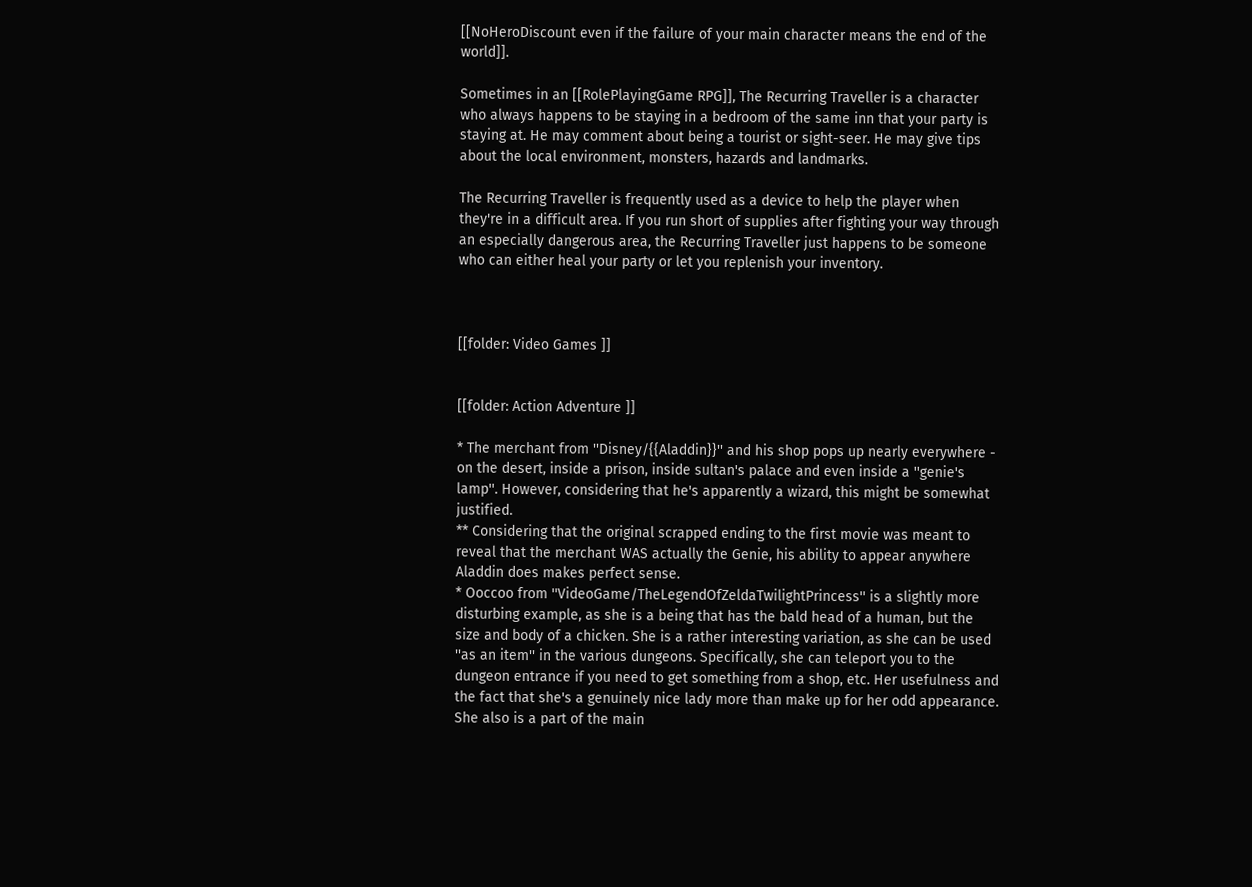[[NoHeroDiscount even if the failure of your main character means the end of the world]].

Sometimes in an [[RolePlayingGame RPG]], The Recurring Traveller is a character who always happens to be staying in a bedroom of the same inn that your party is staying at. He may comment about being a tourist or sight-seer. He may give tips about the local environment, monsters, hazards and landmarks.

The Recurring Traveller is frequently used as a device to help the player when they're in a difficult area. If you run short of supplies after fighting your way through an especially dangerous area, the Recurring Traveller just happens to be someone who can either heal your party or let you replenish your inventory.



[[folder: Video Games ]]


[[folder: Action Adventure ]]

* The merchant from ''Disney/{{Aladdin}}'' and his shop pops up nearly everywhere - on the desert, inside a prison, inside sultan's palace and even inside a ''genie's lamp''. However, considering that he's apparently a wizard, this might be somewhat justified.
** Considering that the original scrapped ending to the first movie was meant to reveal that the merchant WAS actually the Genie, his ability to appear anywhere Aladdin does makes perfect sense.
* Ooccoo from ''VideoGame/TheLegendOfZeldaTwilightPrincess'' is a slightly more disturbing example, as she is a being that has the bald head of a human, but the size and body of a chicken. She is a rather interesting variation, as she can be used ''as an item'' in the various dungeons. Specifically, she can teleport you to the dungeon entrance if you need to get something from a shop, etc. Her usefulness and the fact that she's a genuinely nice lady more than make up for her odd appearance. She also is a part of the main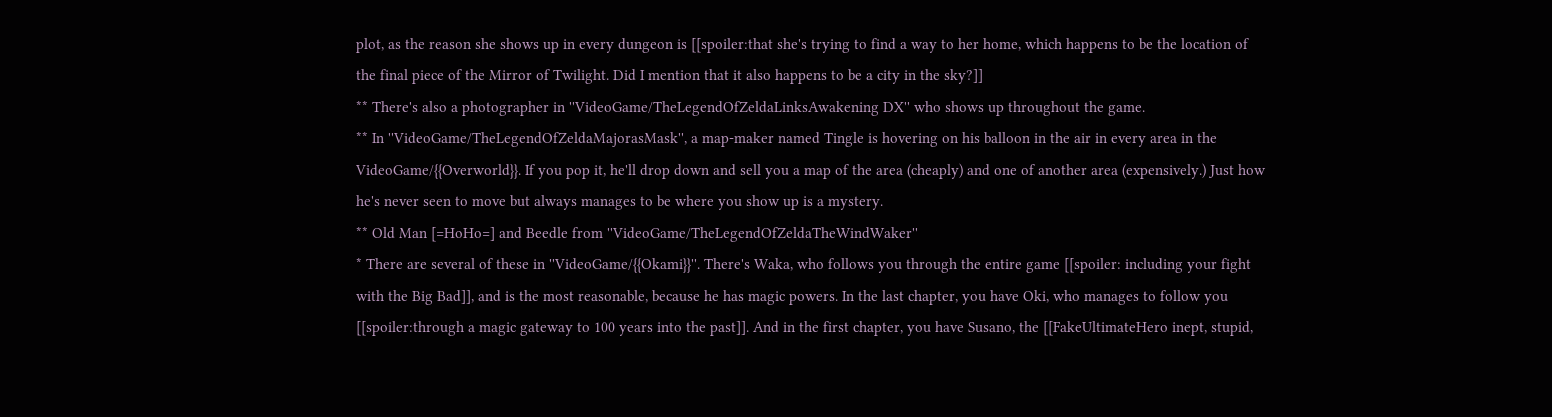plot, as the reason she shows up in every dungeon is [[spoiler:that she's trying to find a way to her home, which happens to be the location of the final piece of the Mirror of Twilight. Did I mention that it also happens to be a city in the sky?]]
** There's also a photographer in ''VideoGame/TheLegendOfZeldaLinksAwakening DX'' who shows up throughout the game.
** In ''VideoGame/TheLegendOfZeldaMajorasMask'', a map-maker named Tingle is hovering on his balloon in the air in every area in the VideoGame/{{Overworld}}. If you pop it, he'll drop down and sell you a map of the area (cheaply) and one of another area (expensively.) Just how he's never seen to move but always manages to be where you show up is a mystery.
** Old Man [=HoHo=] and Beedle from ''VideoGame/TheLegendOfZeldaTheWindWaker''
* There are several of these in ''VideoGame/{{Okami}}''. There's Waka, who follows you through the entire game [[spoiler: including your fight with the Big Bad]], and is the most reasonable, because he has magic powers. In the last chapter, you have Oki, who manages to follow you [[spoiler:through a magic gateway to 100 years into the past]]. And in the first chapter, you have Susano, the [[FakeUltimateHero inept, stupid,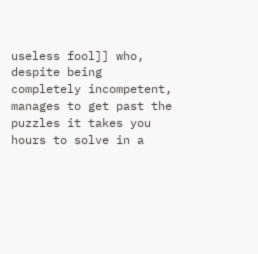useless fool]] who, despite being completely incompetent, manages to get past the puzzles it takes you hours to solve in a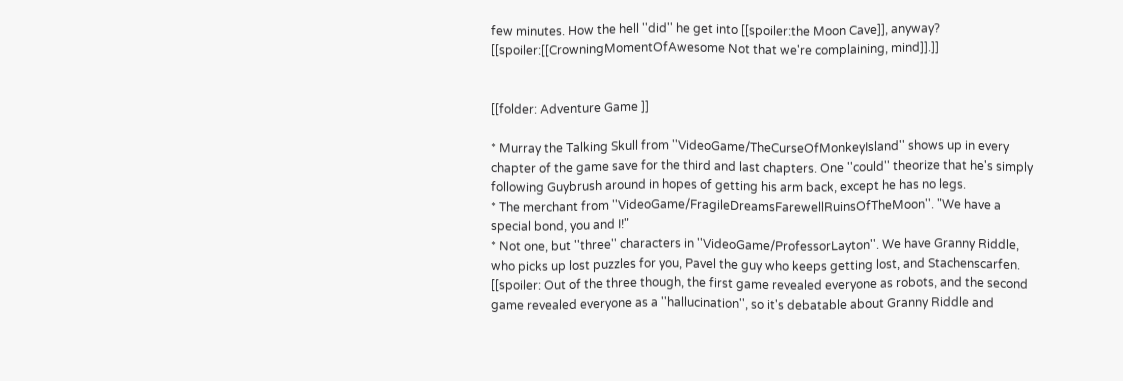few minutes. How the hell ''did'' he get into [[spoiler:the Moon Cave]], anyway? [[spoiler:[[CrowningMomentOfAwesome Not that we're complaining, mind]].]]


[[folder: Adventure Game ]]

* Murray the Talking Skull from ''VideoGame/TheCurseOfMonkeyIsland'' shows up in every chapter of the game save for the third and last chapters. One ''could'' theorize that he's simply following Guybrush around in hopes of getting his arm back, except he has no legs.
* The merchant from ''VideoGame/FragileDreamsFarewellRuinsOfTheMoon''. "We have a special bond, you and I!"
* Not one, but ''three'' characters in ''VideoGame/ProfessorLayton''. We have Granny Riddle, who picks up lost puzzles for you, Pavel the guy who keeps getting lost, and Stachenscarfen. [[spoiler: Out of the three though, the first game revealed everyone as robots, and the second game revealed everyone as a ''hallucination'', so it's debatable about Granny Riddle and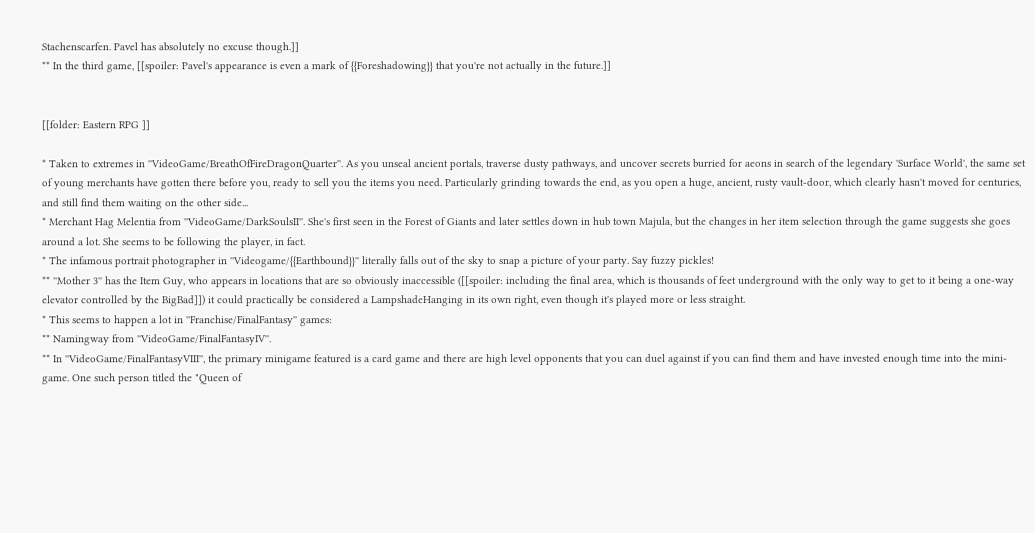Stachenscarfen. Pavel has absolutely no excuse though.]]
** In the third game, [[spoiler: Pavel's appearance is even a mark of {{Foreshadowing}} that you're not actually in the future.]]


[[folder: Eastern RPG ]]

* Taken to extremes in ''VideoGame/BreathOfFireDragonQuarter''. As you unseal ancient portals, traverse dusty pathways, and uncover secrets burried for aeons in search of the legendary 'Surface World', the same set of young merchants have gotten there before you, ready to sell you the items you need. Particularly grinding towards the end, as you open a huge, ancient, rusty vault-door, which clearly hasn't moved for centuries, and still find them waiting on the other side...
* Merchant Hag Melentia from ''VideoGame/DarkSoulsII''. She's first seen in the Forest of Giants and later settles down in hub town Majula, but the changes in her item selection through the game suggests she goes around a lot. She seems to be following the player, in fact.
* The infamous portrait photographer in ''Videogame/{{Earthbound}}'' literally falls out of the sky to snap a picture of your party. Say fuzzy pickles!
** ''Mother 3'' has the Item Guy, who appears in locations that are so obviously inaccessible ([[spoiler: including the final area, which is thousands of feet underground with the only way to get to it being a one-way elevator controlled by the BigBad]]) it could practically be considered a LampshadeHanging in its own right, even though it's played more or less straight.
* This seems to happen a lot in ''Franchise/FinalFantasy'' games:
** Namingway from ''VideoGame/FinalFantasyIV''.
** In ''VideoGame/FinalFantasyVIII'', the primary minigame featured is a card game and there are high level opponents that you can duel against if you can find them and have invested enough time into the mini-game. One such person titled the "Queen of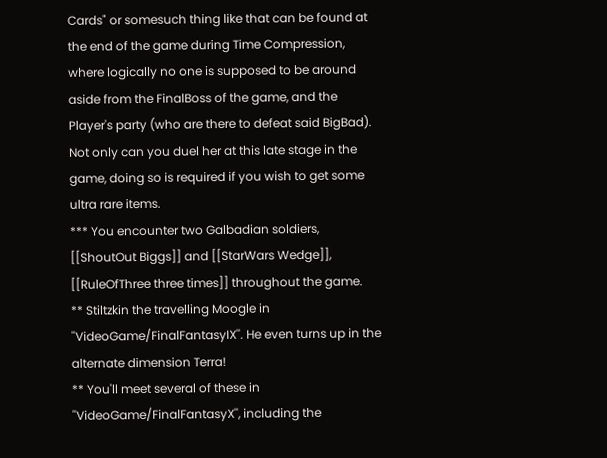Cards" or somesuch thing like that can be found at the end of the game during Time Compression, where logically no one is supposed to be around aside from the FinalBoss of the game, and the Player's party (who are there to defeat said BigBad). Not only can you duel her at this late stage in the game, doing so is required if you wish to get some ultra rare items.
*** You encounter two Galbadian soldiers, [[ShoutOut Biggs]] and [[StarWars Wedge]], [[RuleOfThree three times]] throughout the game.
** Stiltzkin the travelling Moogle in ''VideoGame/FinalFantasyIX''. He even turns up in the alternate dimension Terra!
** You'll meet several of these in ''VideoGame/FinalFantasyX'', including the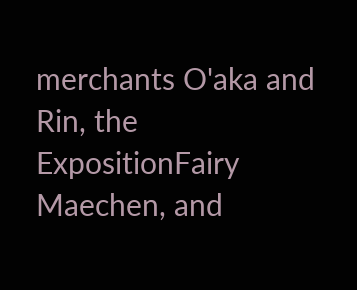merchants O'aka and Rin, the ExpositionFairy Maechen, and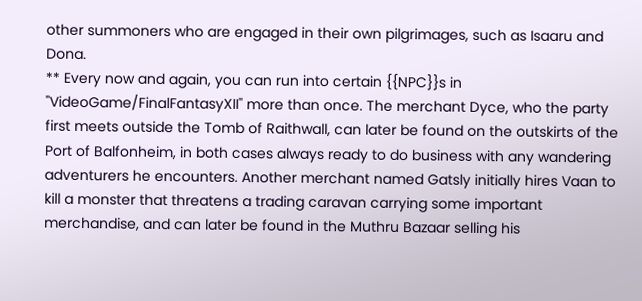other summoners who are engaged in their own pilgrimages, such as Isaaru and Dona.
** Every now and again, you can run into certain {{NPC}}s in ''VideoGame/FinalFantasyXII'' more than once. The merchant Dyce, who the party first meets outside the Tomb of Raithwall, can later be found on the outskirts of the Port of Balfonheim, in both cases always ready to do business with any wandering adventurers he encounters. Another merchant named Gatsly initially hires Vaan to kill a monster that threatens a trading caravan carrying some important merchandise, and can later be found in the Muthru Bazaar selling his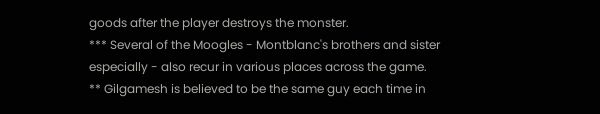goods after the player destroys the monster.
*** Several of the Moogles - Montblanc's brothers and sister especially - also recur in various places across the game.
** Gilgamesh is believed to be the same guy each time in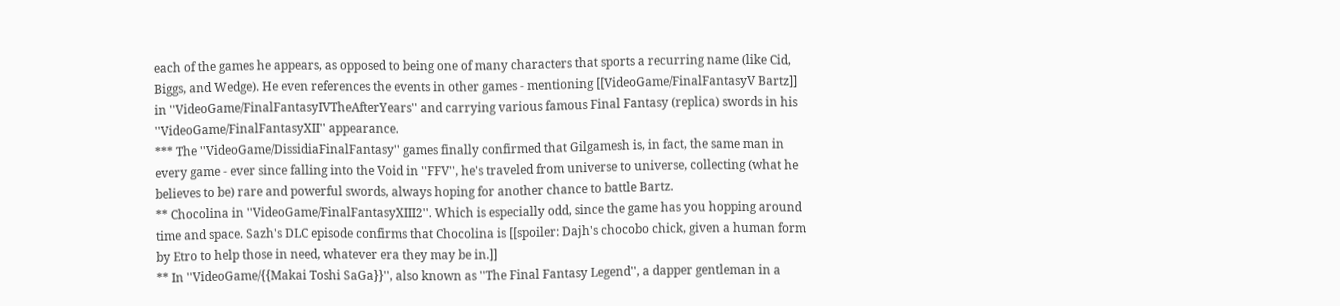each of the games he appears, as opposed to being one of many characters that sports a recurring name (like Cid, Biggs, and Wedge). He even references the events in other games - mentioning [[VideoGame/FinalFantasyV Bartz]] in ''VideoGame/FinalFantasyIVTheAfterYears'' and carrying various famous Final Fantasy (replica) swords in his ''VideoGame/FinalFantasyXII'' appearance.
*** The ''VideoGame/DissidiaFinalFantasy'' games finally confirmed that Gilgamesh is, in fact, the same man in every game - ever since falling into the Void in ''FFV'', he's traveled from universe to universe, collecting (what he believes to be) rare and powerful swords, always hoping for another chance to battle Bartz.
** Chocolina in ''VideoGame/FinalFantasyXIII2''. Which is especially odd, since the game has you hopping around time and space. Sazh's DLC episode confirms that Chocolina is [[spoiler: Dajh's chocobo chick, given a human form by Etro to help those in need, whatever era they may be in.]]
** In ''VideoGame/{{Makai Toshi SaGa}}'', also known as ''The Final Fantasy Legend'', a dapper gentleman in a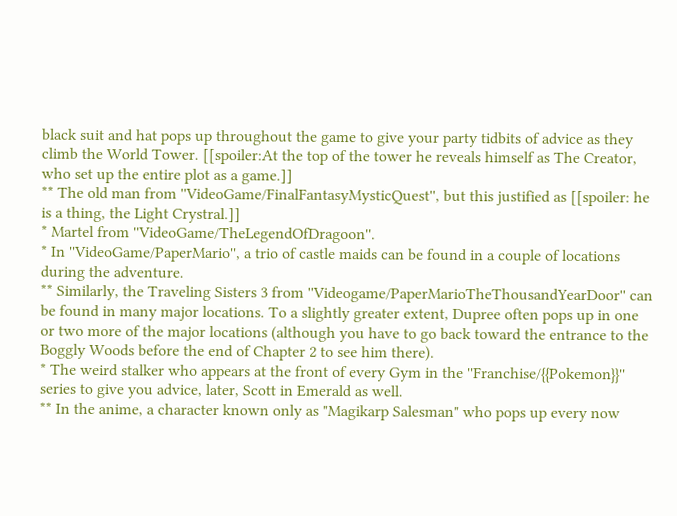black suit and hat pops up throughout the game to give your party tidbits of advice as they climb the World Tower. [[spoiler:At the top of the tower he reveals himself as The Creator, who set up the entire plot as a game.]]
** The old man from ''VideoGame/FinalFantasyMysticQuest'', but this justified as [[spoiler: he is a thing, the Light Crystral.]]
* Martel from ''VideoGame/TheLegendOfDragoon''.
* In ''VideoGame/PaperMario'', a trio of castle maids can be found in a couple of locations during the adventure.
** Similarly, the Traveling Sisters 3 from ''Videogame/PaperMarioTheThousandYearDoor'' can be found in many major locations. To a slightly greater extent, Dupree often pops up in one or two more of the major locations (although you have to go back toward the entrance to the Boggly Woods before the end of Chapter 2 to see him there).
* The weird stalker who appears at the front of every Gym in the ''Franchise/{{Pokemon}}'' series to give you advice, later, Scott in Emerald as well.
** In the anime, a character known only as "Magikarp Salesman" who pops up every now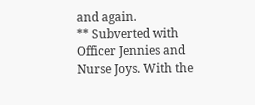and again.
** Subverted with Officer Jennies and Nurse Joys. With the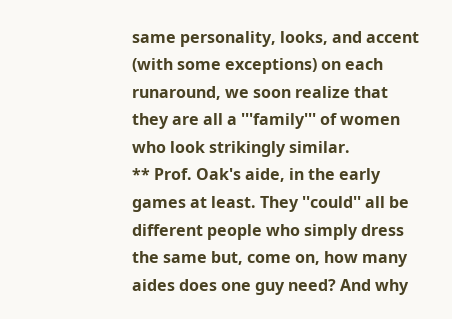same personality, looks, and accent (with some exceptions) on each runaround, we soon realize that they are all a '''family''' of women who look strikingly similar.
** Prof. Oak's aide, in the early games at least. They ''could'' all be different people who simply dress the same but, come on, how many aides does one guy need? And why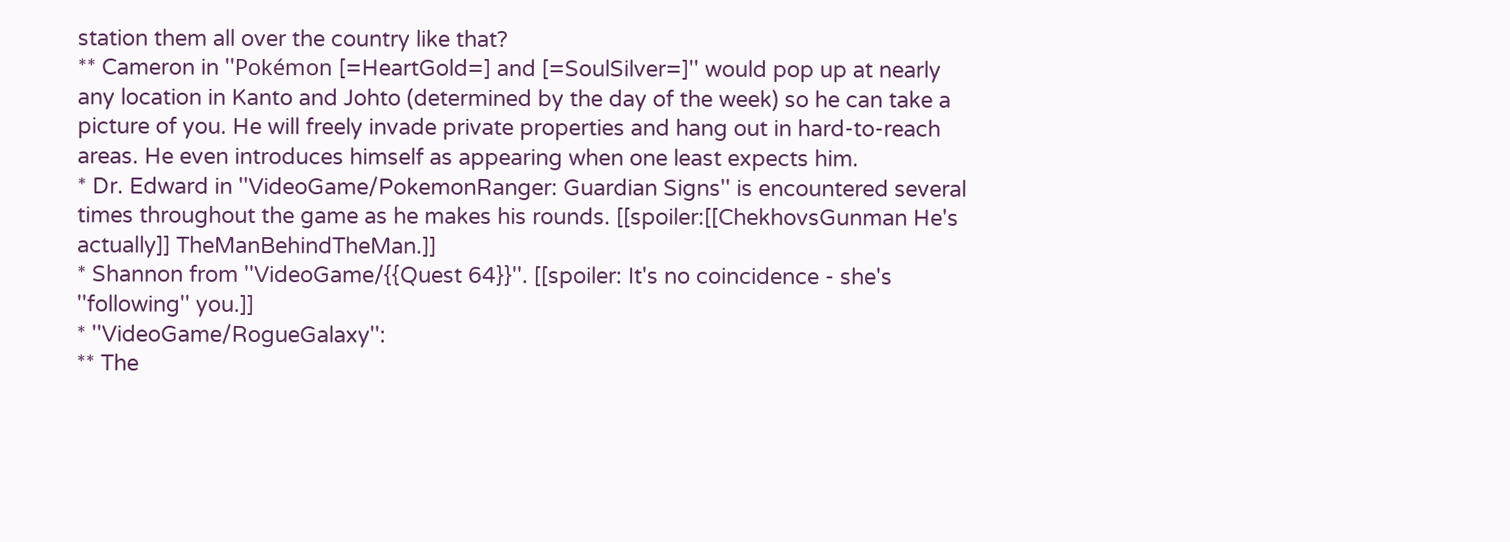station them all over the country like that?
** Cameron in ''Pokémon [=HeartGold=] and [=SoulSilver=]'' would pop up at nearly any location in Kanto and Johto (determined by the day of the week) so he can take a picture of you. He will freely invade private properties and hang out in hard-to-reach areas. He even introduces himself as appearing when one least expects him.
* Dr. Edward in ''VideoGame/PokemonRanger: Guardian Signs'' is encountered several times throughout the game as he makes his rounds. [[spoiler:[[ChekhovsGunman He's actually]] TheManBehindTheMan.]]
* Shannon from ''VideoGame/{{Quest 64}}''. [[spoiler: It's no coincidence - she's ''following'' you.]]
* ''VideoGame/RogueGalaxy'':
** The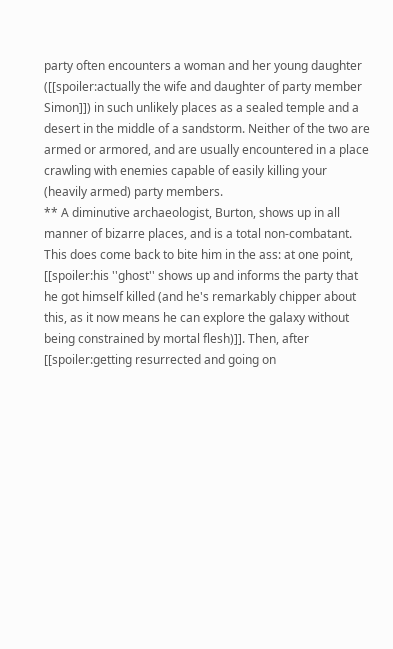party often encounters a woman and her young daughter ([[spoiler:actually the wife and daughter of party member Simon]]) in such unlikely places as a sealed temple and a desert in the middle of a sandstorm. Neither of the two are armed or armored, and are usually encountered in a place crawling with enemies capable of easily killing your (heavily armed) party members.
** A diminutive archaeologist, Burton, shows up in all manner of bizarre places, and is a total non-combatant. This does come back to bite him in the ass: at one point, [[spoiler:his ''ghost'' shows up and informs the party that he got himself killed (and he's remarkably chipper about this, as it now means he can explore the galaxy without being constrained by mortal flesh)]]. Then, after [[spoiler:getting resurrected and going on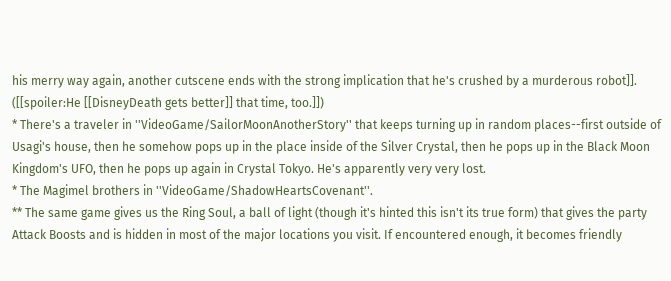his merry way again, another cutscene ends with the strong implication that he's crushed by a murderous robot]]. ([[spoiler:He [[DisneyDeath gets better]] that time, too.]])
* There's a traveler in ''VideoGame/SailorMoonAnotherStory'' that keeps turning up in random places--first outside of Usagi's house, then he somehow pops up in the place inside of the Silver Crystal, then he pops up in the Black Moon Kingdom's UFO, then he pops up again in Crystal Tokyo. He's apparently very very lost.
* The Magimel brothers in ''VideoGame/ShadowHeartsCovenant''.
** The same game gives us the Ring Soul, a ball of light (though it's hinted this isn't its true form) that gives the party Attack Boosts and is hidden in most of the major locations you visit. If encountered enough, it becomes friendly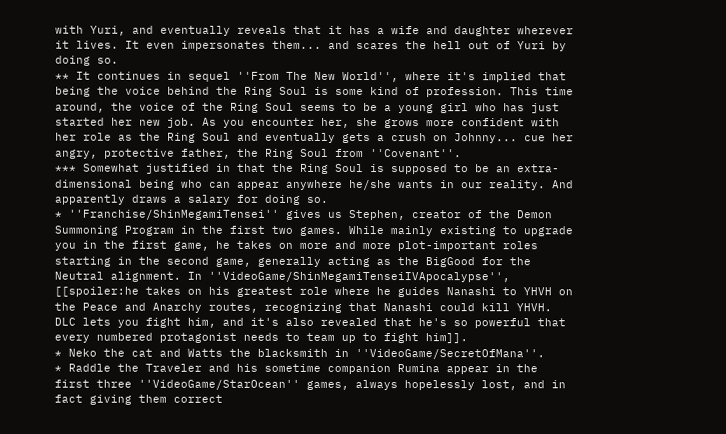with Yuri, and eventually reveals that it has a wife and daughter wherever it lives. It even impersonates them... and scares the hell out of Yuri by doing so.
** It continues in sequel ''From The New World'', where it's implied that being the voice behind the Ring Soul is some kind of profession. This time around, the voice of the Ring Soul seems to be a young girl who has just started her new job. As you encounter her, she grows more confident with her role as the Ring Soul and eventually gets a crush on Johnny... cue her angry, protective father, the Ring Soul from ''Covenant''.
*** Somewhat justified in that the Ring Soul is supposed to be an extra-dimensional being who can appear anywhere he/she wants in our reality. And apparently draws a salary for doing so.
* ''Franchise/ShinMegamiTensei'' gives us Stephen, creator of the Demon Summoning Program in the first two games. While mainly existing to upgrade you in the first game, he takes on more and more plot-important roles starting in the second game, generally acting as the BigGood for the Neutral alignment. In ''VideoGame/ShinMegamiTenseiIVApocalypse'', [[spoiler:he takes on his greatest role where he guides Nanashi to YHVH on the Peace and Anarchy routes, recognizing that Nanashi could kill YHVH. DLC lets you fight him, and it's also revealed that he's so powerful that every numbered protagonist needs to team up to fight him]].
* Neko the cat and Watts the blacksmith in ''VideoGame/SecretOfMana''.
* Raddle the Traveler and his sometime companion Rumina appear in the first three ''VideoGame/StarOcean'' games, always hopelessly lost, and in fact giving them correct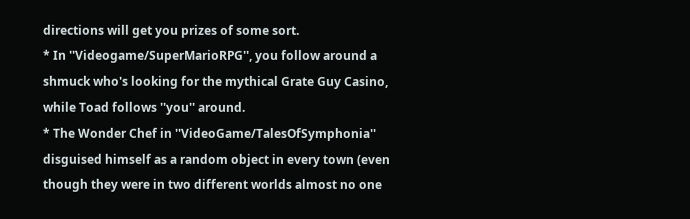directions will get you prizes of some sort.
* In ''Videogame/SuperMarioRPG'', you follow around a shmuck who's looking for the mythical Grate Guy Casino, while Toad follows ''you'' around.
* The Wonder Chef in ''VideoGame/TalesOfSymphonia'' disguised himself as a random object in every town (even though they were in two different worlds almost no one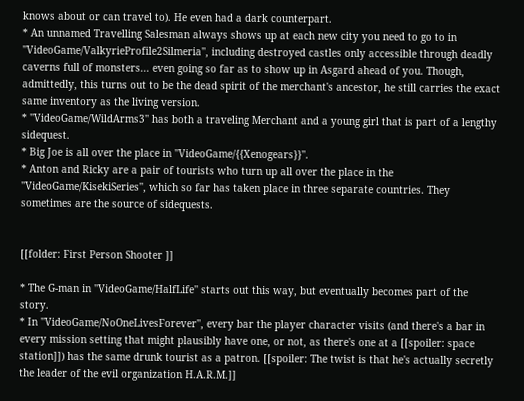knows about or can travel to). He even had a dark counterpart.
* An unnamed Travelling Salesman always shows up at each new city you need to go to in ''VideoGame/ValkyrieProfile2Silmeria'', including destroyed castles only accessible through deadly caverns full of monsters... even going so far as to show up in Asgard ahead of you. Though, admittedly, this turns out to be the dead spirit of the merchant's ancestor, he still carries the exact same inventory as the living version.
* ''VideoGame/WildArms3'' has both a traveling Merchant and a young girl that is part of a lengthy sidequest.
* Big Joe is all over the place in ''VideoGame/{{Xenogears}}''.
* Anton and Ricky are a pair of tourists who turn up all over the place in the ''VideoGame/KisekiSeries'', which so far has taken place in three separate countries. They sometimes are the source of sidequests.


[[folder: First Person Shooter ]]

* The G-man in ''VideoGame/HalfLife'' starts out this way, but eventually becomes part of the story.
* In ''VideoGame/NoOneLivesForever'', every bar the player character visits (and there's a bar in every mission setting that might plausibly have one, or not, as there's one at a [[spoiler: space station]]) has the same drunk tourist as a patron. [[spoiler: The twist is that he's actually secretly the leader of the evil organization H.A.R.M.]]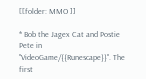[[folder: MMO ]]

* Bob the Jagex Cat and Postie Pete in ''VideoGame/{{Runescape}}''. The first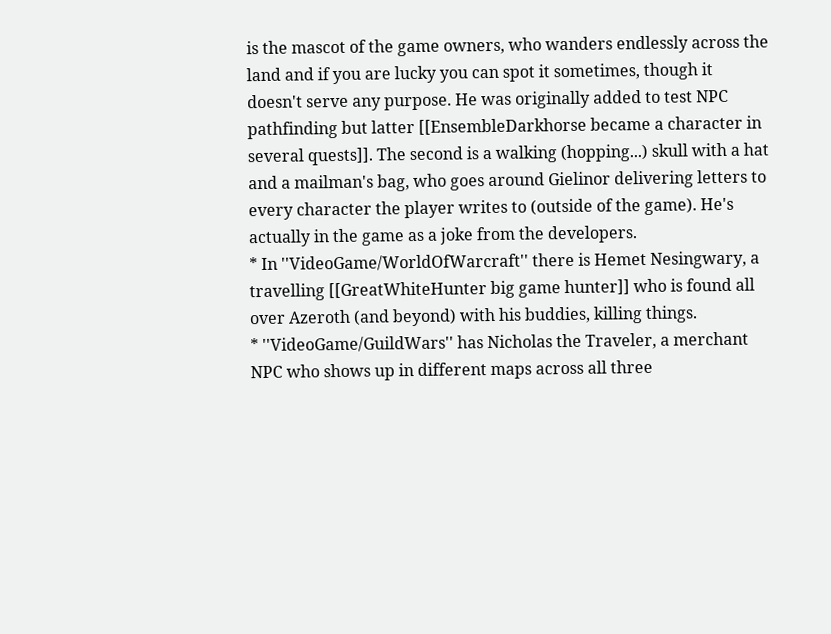is the mascot of the game owners, who wanders endlessly across the land and if you are lucky you can spot it sometimes, though it doesn't serve any purpose. He was originally added to test NPC pathfinding but latter [[EnsembleDarkhorse became a character in several quests]]. The second is a walking (hopping...) skull with a hat and a mailman's bag, who goes around Gielinor delivering letters to every character the player writes to (outside of the game). He's actually in the game as a joke from the developers.
* In ''VideoGame/WorldOfWarcraft'' there is Hemet Nesingwary, a travelling [[GreatWhiteHunter big game hunter]] who is found all over Azeroth (and beyond) with his buddies, killing things.
* ''VideoGame/GuildWars'' has Nicholas the Traveler, a merchant NPC who shows up in different maps across all three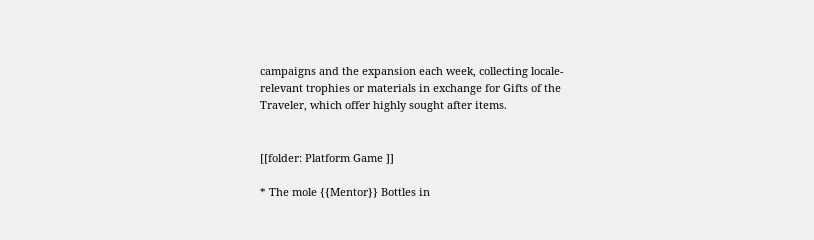campaigns and the expansion each week, collecting locale-relevant trophies or materials in exchange for Gifts of the Traveler, which offer highly sought after items.


[[folder: Platform Game ]]

* The mole {{Mentor}} Bottles in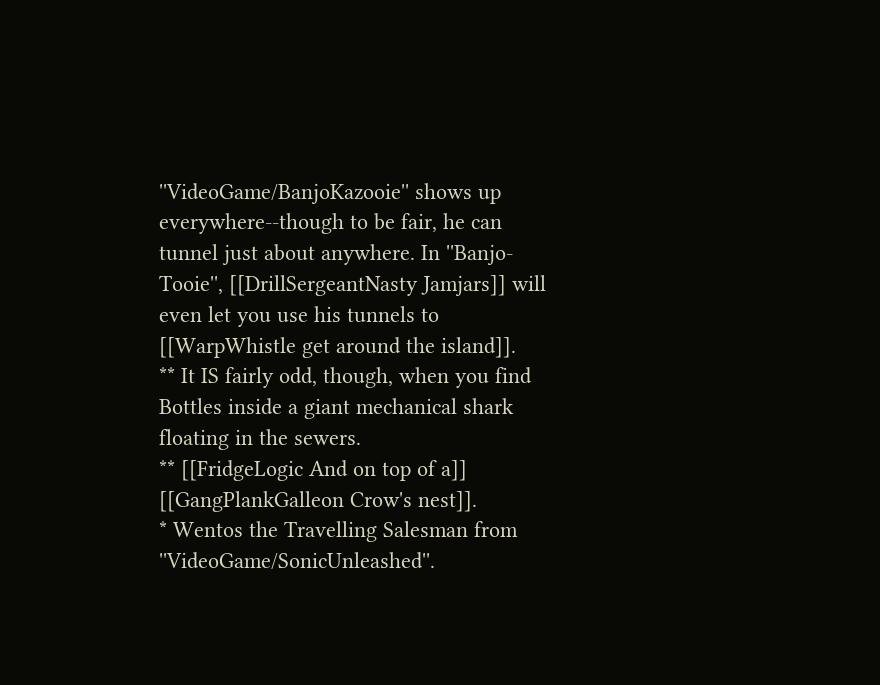''VideoGame/BanjoKazooie'' shows up everywhere--though to be fair, he can tunnel just about anywhere. In ''Banjo-Tooie'', [[DrillSergeantNasty Jamjars]] will even let you use his tunnels to [[WarpWhistle get around the island]].
** It IS fairly odd, though, when you find Bottles inside a giant mechanical shark floating in the sewers.
** [[FridgeLogic And on top of a]] [[GangPlankGalleon Crow's nest]].
* Wentos the Travelling Salesman from ''VideoGame/SonicUnleashed''.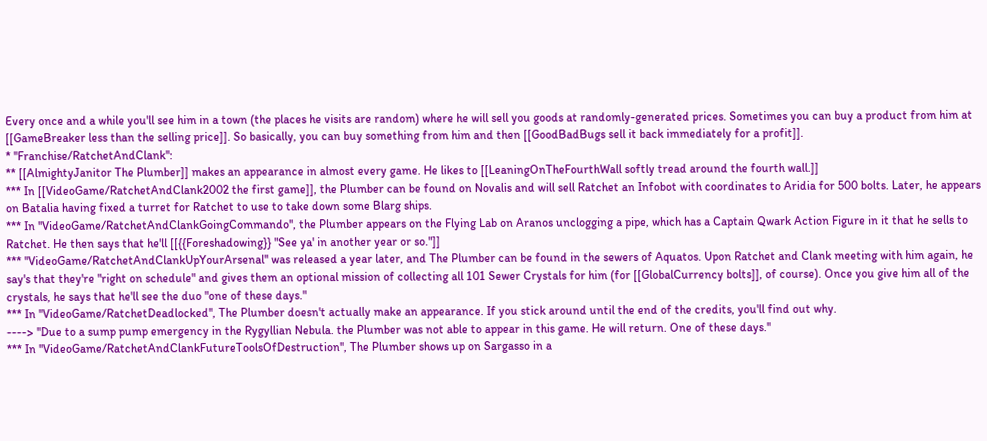Every once and a while you'll see him in a town (the places he visits are random) where he will sell you goods at randomly-generated prices. Sometimes you can buy a product from him at [[GameBreaker less than the selling price]]. So basically, you can buy something from him and then [[GoodBadBugs sell it back immediately for a profit]].
* ''Franchise/RatchetAndClank'':
** [[AlmightyJanitor The Plumber]] makes an appearance in almost every game. He likes to [[LeaningOnTheFourthWall softly tread around the fourth wall.]]
*** In [[VideoGame/RatchetAndClank2002 the first game]], the Plumber can be found on Novalis and will sell Ratchet an Infobot with coordinates to Aridia for 500 bolts. Later, he appears on Batalia having fixed a turret for Ratchet to use to take down some Blarg ships.
*** In ''VideoGame/RatchetAndClankGoingCommando'', the Plumber appears on the Flying Lab on Aranos unclogging a pipe, which has a Captain Qwark Action Figure in it that he sells to Ratchet. He then says that he'll [[{{Foreshadowing}} "See ya' in another year or so."]]
*** ''VideoGame/RatchetAndClankUpYourArsenal'' was released a year later, and The Plumber can be found in the sewers of Aquatos. Upon Ratchet and Clank meeting with him again, he say's that they're "right on schedule" and gives them an optional mission of collecting all 101 Sewer Crystals for him (for [[GlobalCurrency bolts]], of course). Once you give him all of the crystals, he says that he'll see the duo "one of these days."
*** In ''VideoGame/RatchetDeadlocked'', The Plumber doesn't actually make an appearance. If you stick around until the end of the credits, you'll find out why.
----> ''Due to a sump pump emergency in the Rygyllian Nebula. the Plumber was not able to appear in this game. He will return. One of these days.''
*** In ''VideoGame/RatchetAndClankFutureToolsOfDestruction'', The Plumber shows up on Sargasso in a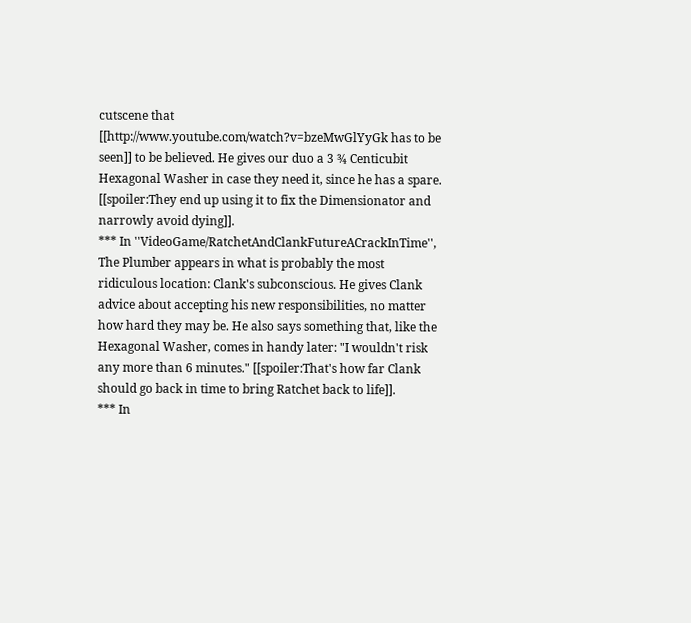cutscene that [[http://www.youtube.com/watch?v=bzeMwGlYyGk has to be seen]] to be believed. He gives our duo a 3 ¾ Centicubit Hexagonal Washer in case they need it, since he has a spare. [[spoiler:They end up using it to fix the Dimensionator and narrowly avoid dying]].
*** In ''VideoGame/RatchetAndClankFutureACrackInTime'', The Plumber appears in what is probably the most ridiculous location: Clank's subconscious. He gives Clank advice about accepting his new responsibilities, no matter how hard they may be. He also says something that, like the Hexagonal Washer, comes in handy later: "I wouldn't risk any more than 6 minutes." [[spoiler:That's how far Clank should go back in time to bring Ratchet back to life]].
*** In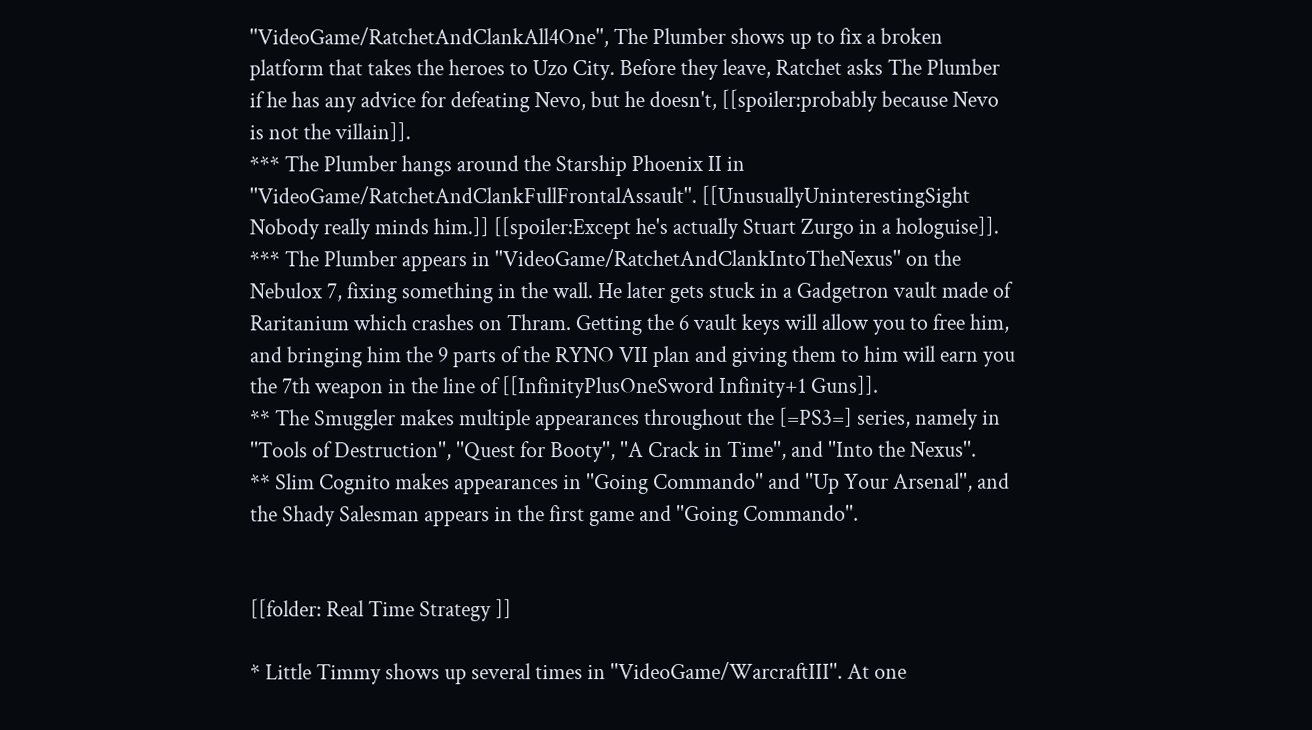''VideoGame/RatchetAndClankAll4One'', The Plumber shows up to fix a broken platform that takes the heroes to Uzo City. Before they leave, Ratchet asks The Plumber if he has any advice for defeating Nevo, but he doesn't, [[spoiler:probably because Nevo is not the villain]].
*** The Plumber hangs around the Starship Phoenix II in ''VideoGame/RatchetAndClankFullFrontalAssault''. [[UnusuallyUninterestingSight Nobody really minds him.]] [[spoiler:Except he's actually Stuart Zurgo in a hologuise]].
*** The Plumber appears in ''VideoGame/RatchetAndClankIntoTheNexus'' on the Nebulox 7, fixing something in the wall. He later gets stuck in a Gadgetron vault made of Raritanium which crashes on Thram. Getting the 6 vault keys will allow you to free him, and bringing him the 9 parts of the RYNO VII plan and giving them to him will earn you the 7th weapon in the line of [[InfinityPlusOneSword Infinity+1 Guns]].
** The Smuggler makes multiple appearances throughout the [=PS3=] series, namely in ''Tools of Destruction'', ''Quest for Booty'', ''A Crack in Time'', and ''Into the Nexus''.
** Slim Cognito makes appearances in ''Going Commando'' and ''Up Your Arsenal'', and the Shady Salesman appears in the first game and ''Going Commando''.


[[folder: Real Time Strategy ]]

* Little Timmy shows up several times in ''VideoGame/WarcraftIII''. At one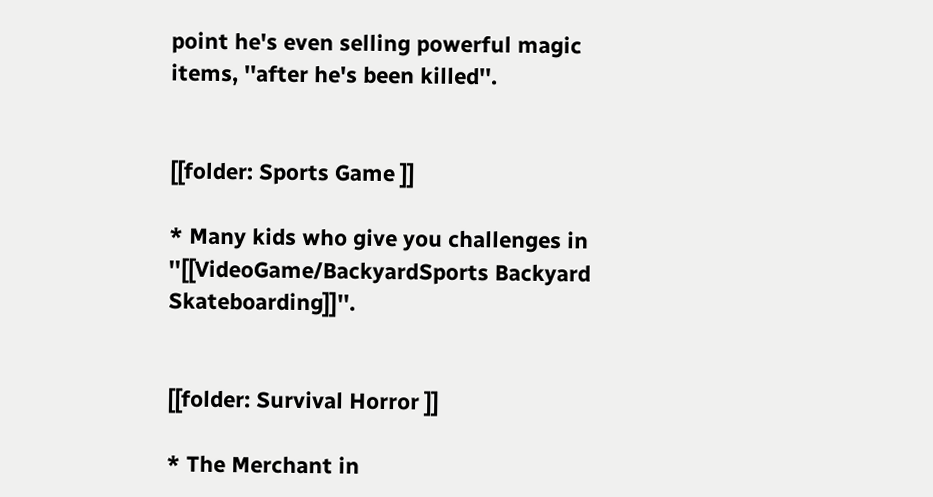point he's even selling powerful magic items, ''after he's been killed''.


[[folder: Sports Game ]]

* Many kids who give you challenges in ''[[VideoGame/BackyardSports Backyard Skateboarding]]''.


[[folder: Survival Horror ]]

* The Merchant in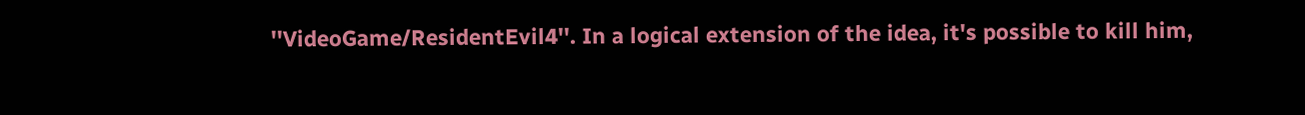''VideoGame/ResidentEvil4''. In a logical extension of the idea, it's possible to kill him,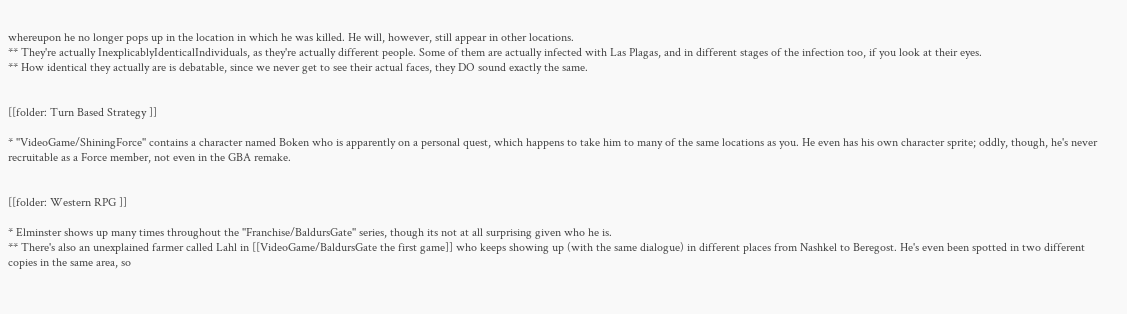whereupon he no longer pops up in the location in which he was killed. He will, however, still appear in other locations.
** They're actually InexplicablyIdenticalIndividuals, as they're actually different people. Some of them are actually infected with Las Plagas, and in different stages of the infection too, if you look at their eyes.
** How identical they actually are is debatable, since we never get to see their actual faces, they DO sound exactly the same.


[[folder: Turn Based Strategy ]]

* ''VideoGame/ShiningForce'' contains a character named Boken who is apparently on a personal quest, which happens to take him to many of the same locations as you. He even has his own character sprite; oddly, though, he's never recruitable as a Force member, not even in the GBA remake.


[[folder: Western RPG ]]

* Elminster shows up many times throughout the ''Franchise/BaldursGate'' series, though its not at all surprising given who he is.
** There's also an unexplained farmer called Lahl in [[VideoGame/BaldursGate the first game]] who keeps showing up (with the same dialogue) in different places from Nashkel to Beregost. He's even been spotted in two different copies in the same area, so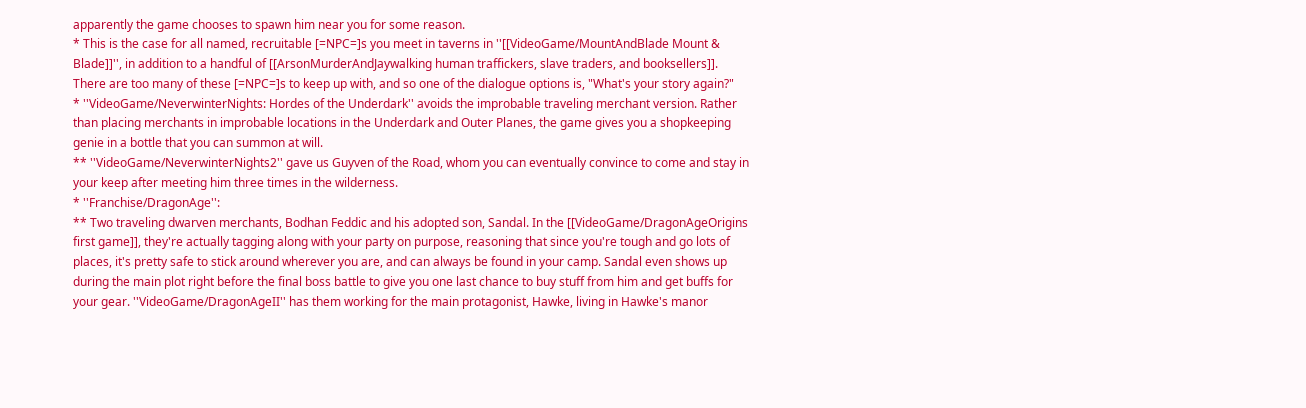apparently the game chooses to spawn him near you for some reason.
* This is the case for all named, recruitable [=NPC=]s you meet in taverns in ''[[VideoGame/MountAndBlade Mount & Blade]]'', in addition to a handful of [[ArsonMurderAndJaywalking human traffickers, slave traders, and booksellers]]. There are too many of these [=NPC=]s to keep up with, and so one of the dialogue options is, "What's your story again?"
* ''VideoGame/NeverwinterNights: Hordes of the Underdark'' avoids the improbable traveling merchant version. Rather than placing merchants in improbable locations in the Underdark and Outer Planes, the game gives you a shopkeeping genie in a bottle that you can summon at will.
** ''VideoGame/NeverwinterNights2'' gave us Guyven of the Road, whom you can eventually convince to come and stay in your keep after meeting him three times in the wilderness.
* ''Franchise/DragonAge'':
** Two traveling dwarven merchants, Bodhan Feddic and his adopted son, Sandal. In the [[VideoGame/DragonAgeOrigins first game]], they're actually tagging along with your party on purpose, reasoning that since you're tough and go lots of places, it's pretty safe to stick around wherever you are, and can always be found in your camp. Sandal even shows up during the main plot right before the final boss battle to give you one last chance to buy stuff from him and get buffs for your gear. ''VideoGame/DragonAgeII'' has them working for the main protagonist, Hawke, living in Hawke's manor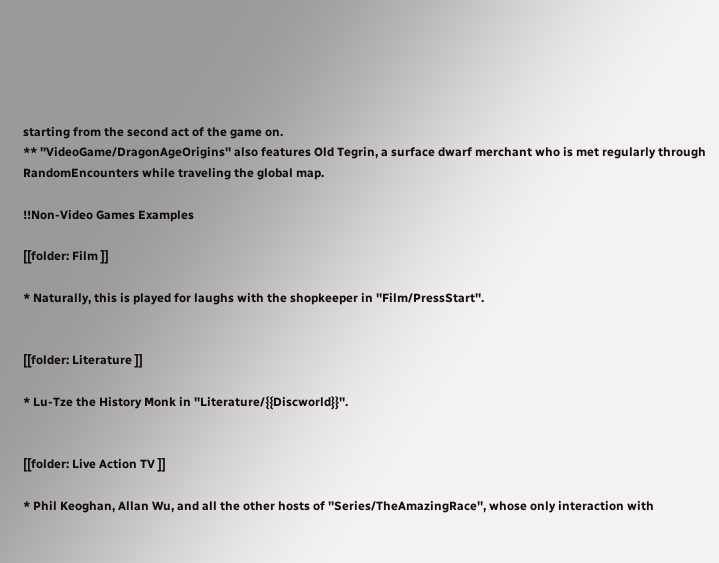starting from the second act of the game on.
** ''VideoGame/DragonAgeOrigins'' also features Old Tegrin, a surface dwarf merchant who is met regularly through RandomEncounters while traveling the global map.

!!Non-Video Games Examples

[[folder: Film ]]

* Naturally, this is played for laughs with the shopkeeper in ''Film/PressStart''.


[[folder: Literature ]]

* Lu-Tze the History Monk in ''Literature/{{Discworld}}''.


[[folder: Live Action TV ]]

* Phil Keoghan, Allan Wu, and all the other hosts of ''Series/TheAmazingRace'', whose only interaction with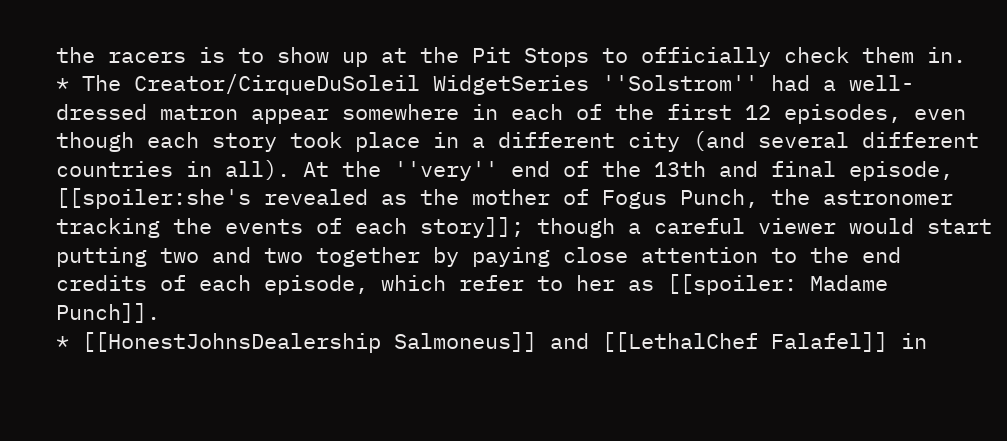the racers is to show up at the Pit Stops to officially check them in.
* The Creator/CirqueDuSoleil WidgetSeries ''Solstrom'' had a well-dressed matron appear somewhere in each of the first 12 episodes, even though each story took place in a different city (and several different countries in all). At the ''very'' end of the 13th and final episode, [[spoiler:she's revealed as the mother of Fogus Punch, the astronomer tracking the events of each story]]; though a careful viewer would start putting two and two together by paying close attention to the end credits of each episode, which refer to her as [[spoiler: Madame Punch]].
* [[HonestJohnsDealership Salmoneus]] and [[LethalChef Falafel]] in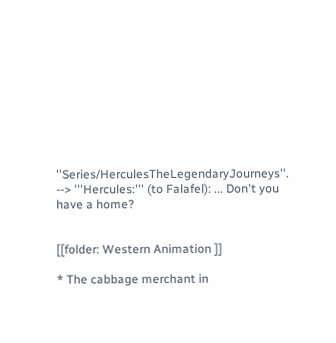''Series/HerculesTheLegendaryJourneys''.
--> '''Hercules:''' (to Falafel): ... Don't you have a home?


[[folder: Western Animation ]]

* The cabbage merchant in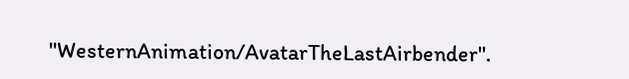''WesternAnimation/AvatarTheLastAirbender''.